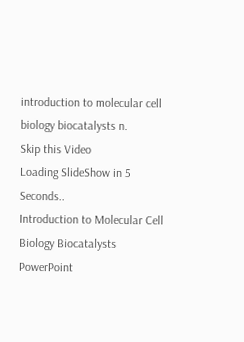introduction to molecular cell biology biocatalysts n.
Skip this Video
Loading SlideShow in 5 Seconds..
Introduction to Molecular Cell Biology Biocatalysts PowerPoint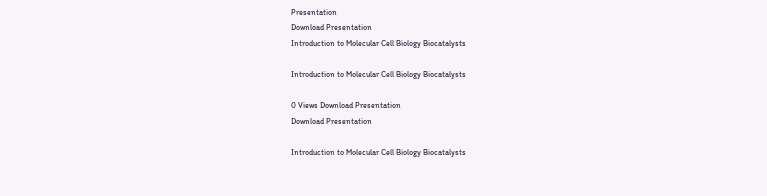Presentation
Download Presentation
Introduction to Molecular Cell Biology Biocatalysts

Introduction to Molecular Cell Biology Biocatalysts

0 Views Download Presentation
Download Presentation

Introduction to Molecular Cell Biology Biocatalysts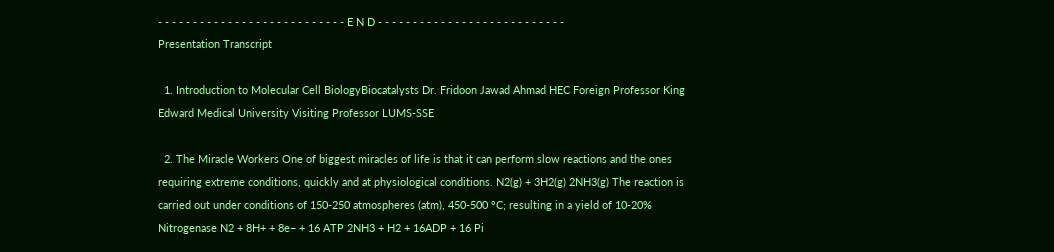- - - - - - - - - - - - - - - - - - - - - - - - - - - E N D - - - - - - - - - - - - - - - - - - - - - - - - - - -
Presentation Transcript

  1. Introduction to Molecular Cell BiologyBiocatalysts Dr. Fridoon Jawad Ahmad HEC Foreign Professor King Edward Medical University Visiting Professor LUMS-SSE

  2. The Miracle Workers One of biggest miracles of life is that it can perform slow reactions and the ones requiring extreme conditions, quickly and at physiological conditions. N2(g) + 3H2(g) 2NH3(g) The reaction is carried out under conditions of 150-250 atmospheres (atm), 450-500 °C; resulting in a yield of 10-20% Nitrogenase N2 + 8H+ + 8e− + 16 ATP 2NH3 + H2 + 16ADP + 16 Pi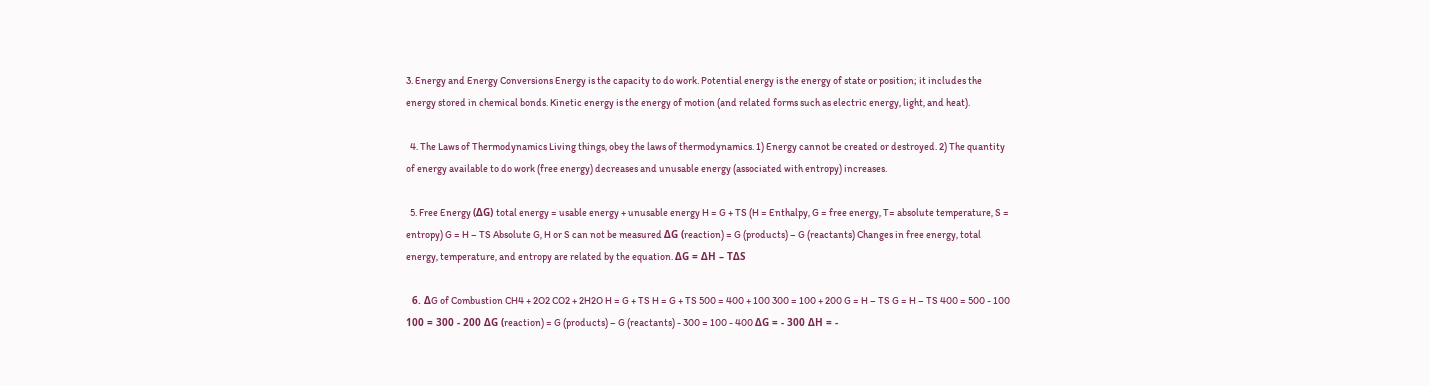3. Energy and Energy Conversions Energy is the capacity to do work. Potential energy is the energy of state or position; it includes the energy stored in chemical bonds. Kinetic energy is the energy of motion (and related forms such as electric energy, light, and heat).

  4. The Laws of Thermodynamics Living things, obey the laws of thermodynamics. 1) Energy cannot be created or destroyed. 2) The quantity of energy available to do work (free energy) decreases and unusable energy (associated with entropy) increases.

  5. Free Energy (ΔG) total energy = usable energy + unusable energy H = G + TS (H = Enthalpy, G = free energy, T= absolute temperature, S = entropy) G = H – TS Absolute G, H or S can not be measured ΔG (reaction) = G (products) – G (reactants) Changes in free energy, total energy, temperature, and entropy are related by the equation. ΔG = ΔH – TΔS

  6. ΔG of Combustion CH4 + 2O2 CO2 + 2H2O H = G + TS H = G + TS 500 = 400 + 100 300 = 100 + 200 G = H – TS G = H – TS 400 = 500 - 100 100 = 300 - 200 ΔG (reaction) = G (products) – G (reactants) - 300 = 100 - 400 ΔG = - 300 ΔH = -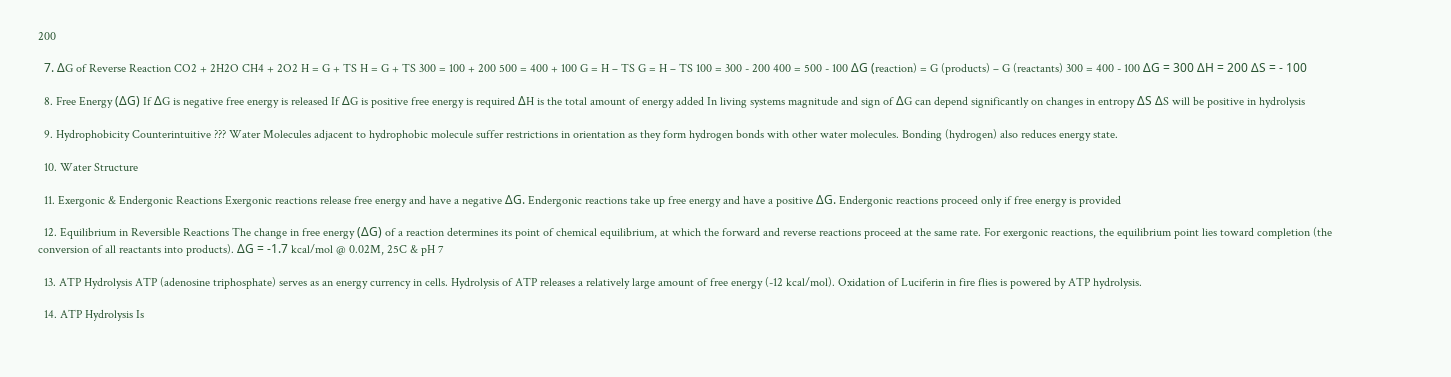200

  7. ΔG of Reverse Reaction CO2 + 2H2O CH4 + 2O2 H = G + TS H = G + TS 300 = 100 + 200 500 = 400 + 100 G = H – TS G = H – TS 100 = 300 - 200 400 = 500 - 100 ΔG (reaction) = G (products) – G (reactants) 300 = 400 - 100 ΔG = 300 ΔH = 200 ΔS = - 100

  8. Free Energy (ΔG) If ΔG is negative free energy is released If ΔG is positive free energy is required ΔH is the total amount of energy added In living systems magnitude and sign of ΔG can depend significantly on changes in entropy ΔS ΔS will be positive in hydrolysis

  9. Hydrophobicity Counterintuitive ??? Water Molecules adjacent to hydrophobic molecule suffer restrictions in orientation as they form hydrogen bonds with other water molecules. Bonding (hydrogen) also reduces energy state.

  10. Water Structure

  11. Exergonic & Endergonic Reactions Exergonic reactions release free energy and have a negative ΔG. Endergonic reactions take up free energy and have a positive ΔG. Endergonic reactions proceed only if free energy is provided

  12. Equilibrium in Reversible Reactions The change in free energy (ΔG) of a reaction determines its point of chemical equilibrium, at which the forward and reverse reactions proceed at the same rate. For exergonic reactions, the equilibrium point lies toward completion (the conversion of all reactants into products). ΔG = -1.7 kcal/mol @ 0.02M, 25C & pH 7

  13. ATP Hydrolysis ATP (adenosine triphosphate) serves as an energy currency in cells. Hydrolysis of ATP releases a relatively large amount of free energy (-12 kcal/mol). Oxidation of Luciferin in fire flies is powered by ATP hydrolysis.

  14. ATP Hydrolysis Is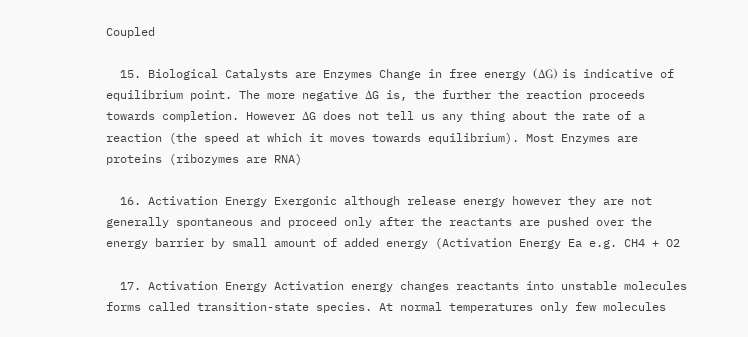Coupled

  15. Biological Catalysts are Enzymes Change in free energy (ΔG) is indicative of equilibrium point. The more negative ΔG is, the further the reaction proceeds towards completion. However ΔG does not tell us any thing about the rate of a reaction (the speed at which it moves towards equilibrium). Most Enzymes are proteins (ribozymes are RNA)

  16. Activation Energy Exergonic although release energy however they are not generally spontaneous and proceed only after the reactants are pushed over the energy barrier by small amount of added energy (Activation Energy Ea e.g. CH4 + O2

  17. Activation Energy Activation energy changes reactants into unstable molecules forms called transition-state species. At normal temperatures only few molecules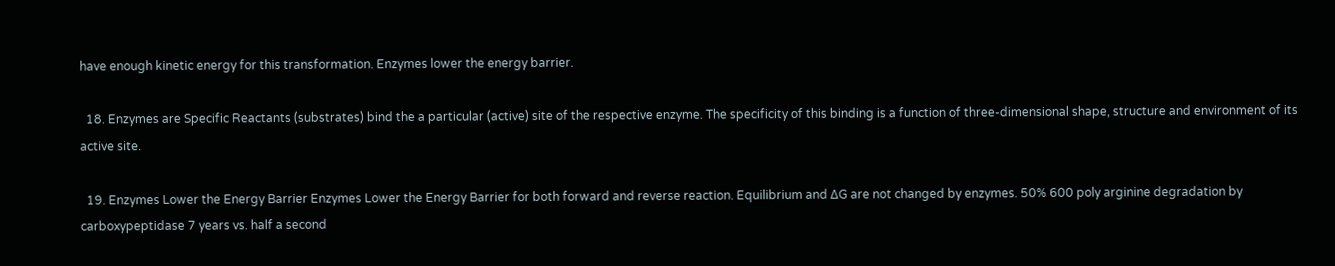have enough kinetic energy for this transformation. Enzymes lower the energy barrier.

  18. Enzymes are Specific Reactants (substrates) bind the a particular (active) site of the respective enzyme. The specificity of this binding is a function of three-dimensional shape, structure and environment of its active site.

  19. Enzymes Lower the Energy Barrier Enzymes Lower the Energy Barrier for both forward and reverse reaction. Equilibrium and ΔG are not changed by enzymes. 50% 600 poly arginine degradation by carboxypeptidase 7 years vs. half a second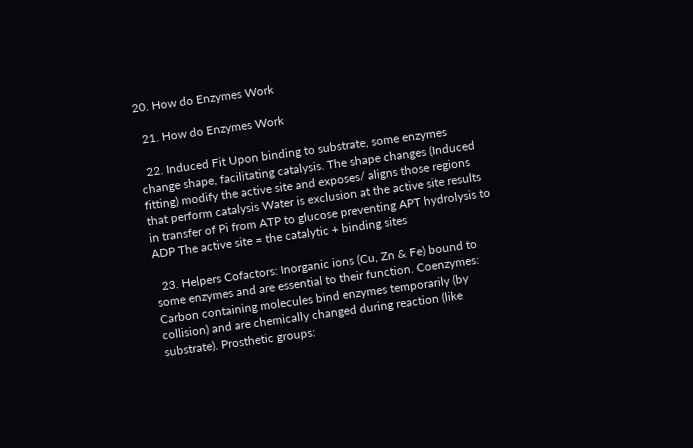20. How do Enzymes Work

  21. How do Enzymes Work

  22. Induced Fit Upon binding to substrate, some enzymes change shape, facilitating catalysis. The shape changes (Induced fitting) modify the active site and exposes/ aligns those regions that perform catalysis Water is exclusion at the active site results in transfer of Pi from ATP to glucose preventing APT hydrolysis to ADP The active site = the catalytic + binding sites

  23. Helpers Cofactors: Inorganic ions (Cu, Zn & Fe) bound to some enzymes and are essential to their function. Coenzymes: Carbon containing molecules bind enzymes temporarily (by collision) and are chemically changed during reaction (like substrate). Prosthetic groups: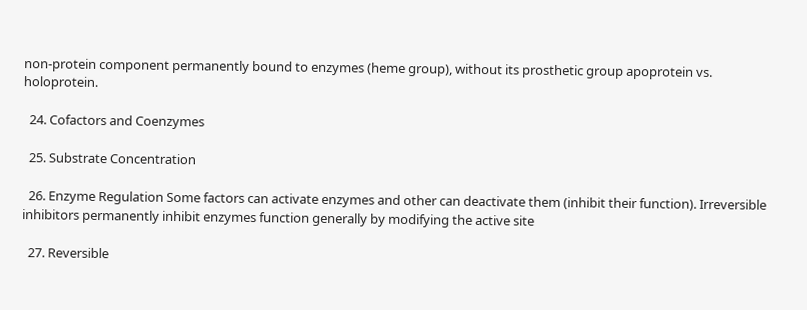non-protein component permanently bound to enzymes (heme group), without its prosthetic group apoprotein vs. holoprotein.

  24. Cofactors and Coenzymes

  25. Substrate Concentration

  26. Enzyme Regulation Some factors can activate enzymes and other can deactivate them (inhibit their function). Irreversible inhibitors permanently inhibit enzymes function generally by modifying the active site

  27. Reversible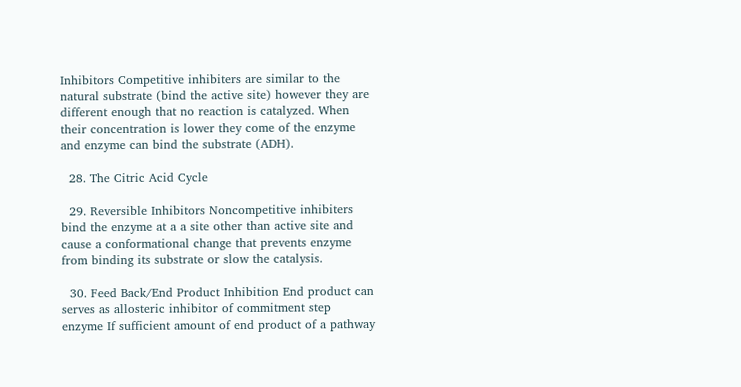Inhibitors Competitive inhibiters are similar to the natural substrate (bind the active site) however they are different enough that no reaction is catalyzed. When their concentration is lower they come of the enzyme and enzyme can bind the substrate (ADH).

  28. The Citric Acid Cycle

  29. Reversible Inhibitors Noncompetitive inhibiters bind the enzyme at a a site other than active site and cause a conformational change that prevents enzyme from binding its substrate or slow the catalysis.

  30. Feed Back/End Product Inhibition End product can serves as allosteric inhibitor of commitment step enzyme If sufficient amount of end product of a pathway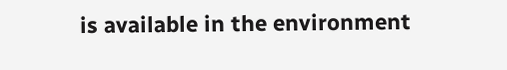is available in the environment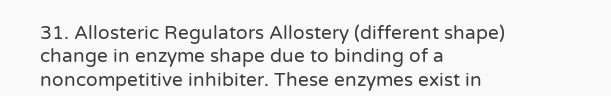31. Allosteric Regulators Allostery (different shape) change in enzyme shape due to binding of a noncompetitive inhibiter. These enzymes exist in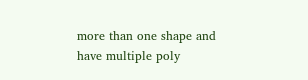more than one shape and have multiple poly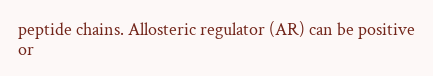peptide chains. Allosteric regulator (AR) can be positive or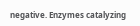negative. Enzymes catalyzing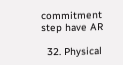commitment step have AR

  32. Physical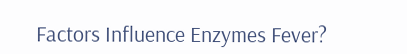Factors Influence Enzymes Fever?